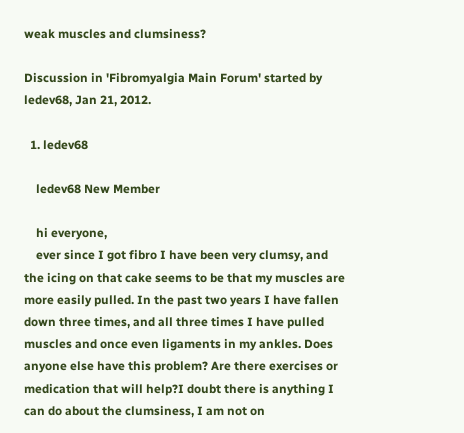weak muscles and clumsiness?

Discussion in 'Fibromyalgia Main Forum' started by ledev68, Jan 21, 2012.

  1. ledev68

    ledev68 New Member

    hi everyone,
    ever since I got fibro I have been very clumsy, and the icing on that cake seems to be that my muscles are more easily pulled. In the past two years I have fallen down three times, and all three times I have pulled muscles and once even ligaments in my ankles. Does anyone else have this problem? Are there exercises or medication that will help?I doubt there is anything I can do about the clumsiness, I am not on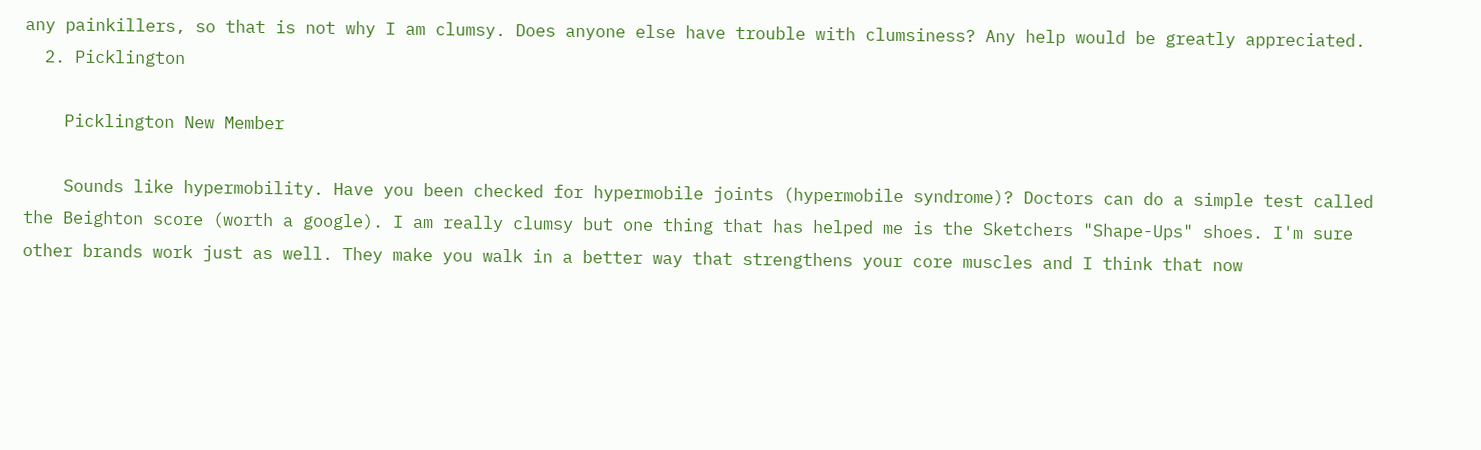any painkillers, so that is not why I am clumsy. Does anyone else have trouble with clumsiness? Any help would be greatly appreciated.
  2. Picklington

    Picklington New Member

    Sounds like hypermobility. Have you been checked for hypermobile joints (hypermobile syndrome)? Doctors can do a simple test called the Beighton score (worth a google). I am really clumsy but one thing that has helped me is the Sketchers "Shape-Ups" shoes. I'm sure other brands work just as well. They make you walk in a better way that strengthens your core muscles and I think that now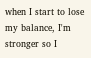when I start to lose my balance, I'm stronger so I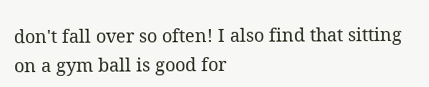don't fall over so often! I also find that sitting on a gym ball is good for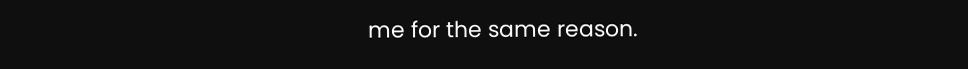me for the same reason.